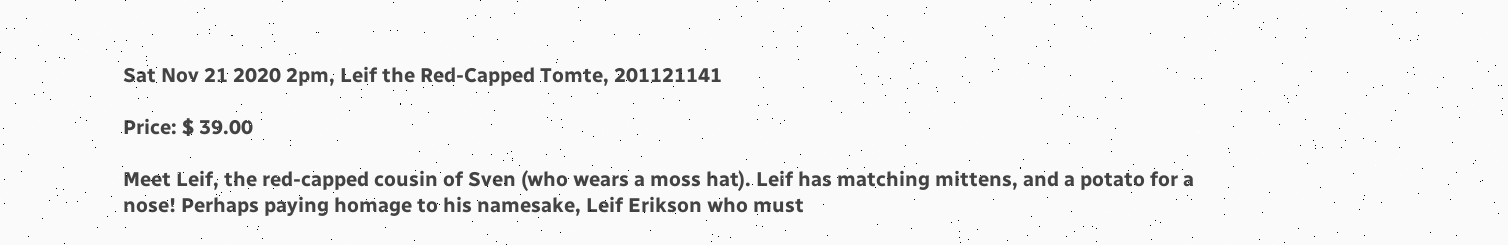Sat Nov 21 2020 2pm, Leif the Red-Capped Tomte, 201121141

Price: $ 39.00

Meet Leif, the red-capped cousin of Sven (who wears a moss hat). Leif has matching mittens, and a potato for a nose! Perhaps paying homage to his namesake, Leif Erikson who must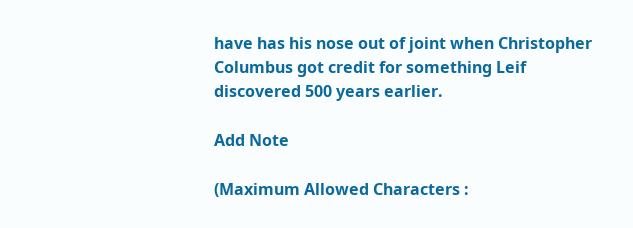have has his nose out of joint when Christopher Columbus got credit for something Leif discovered 500 years earlier.

Add Note

(Maximum Allowed Characters :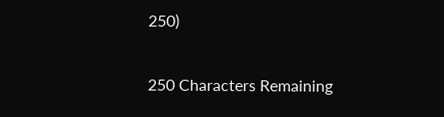250)

250 Characters Remaining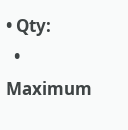• Qty:
  • Maximum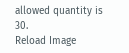allowed quantity is 30.
Reload Image